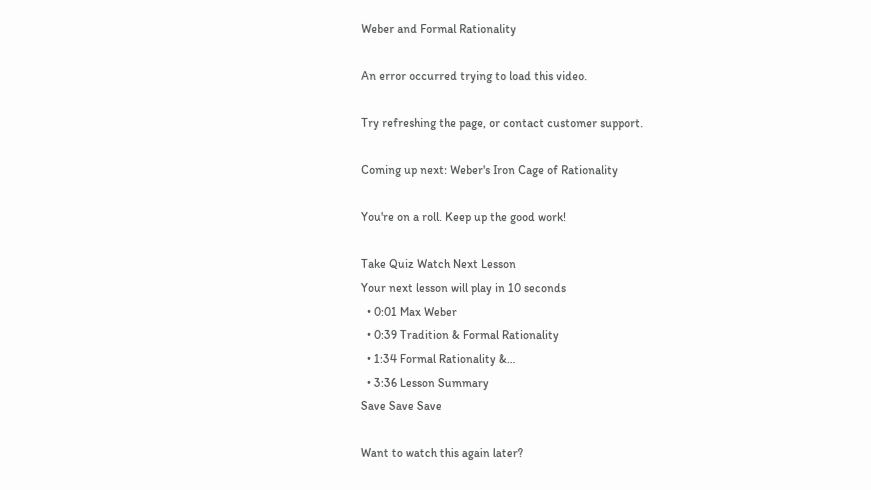Weber and Formal Rationality

An error occurred trying to load this video.

Try refreshing the page, or contact customer support.

Coming up next: Weber's Iron Cage of Rationality

You're on a roll. Keep up the good work!

Take Quiz Watch Next Lesson
Your next lesson will play in 10 seconds
  • 0:01 Max Weber
  • 0:39 Tradition & Formal Rationality
  • 1:34 Formal Rationality &…
  • 3:36 Lesson Summary
Save Save Save

Want to watch this again later?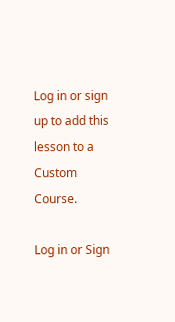Log in or sign up to add this lesson to a Custom Course.

Log in or Sign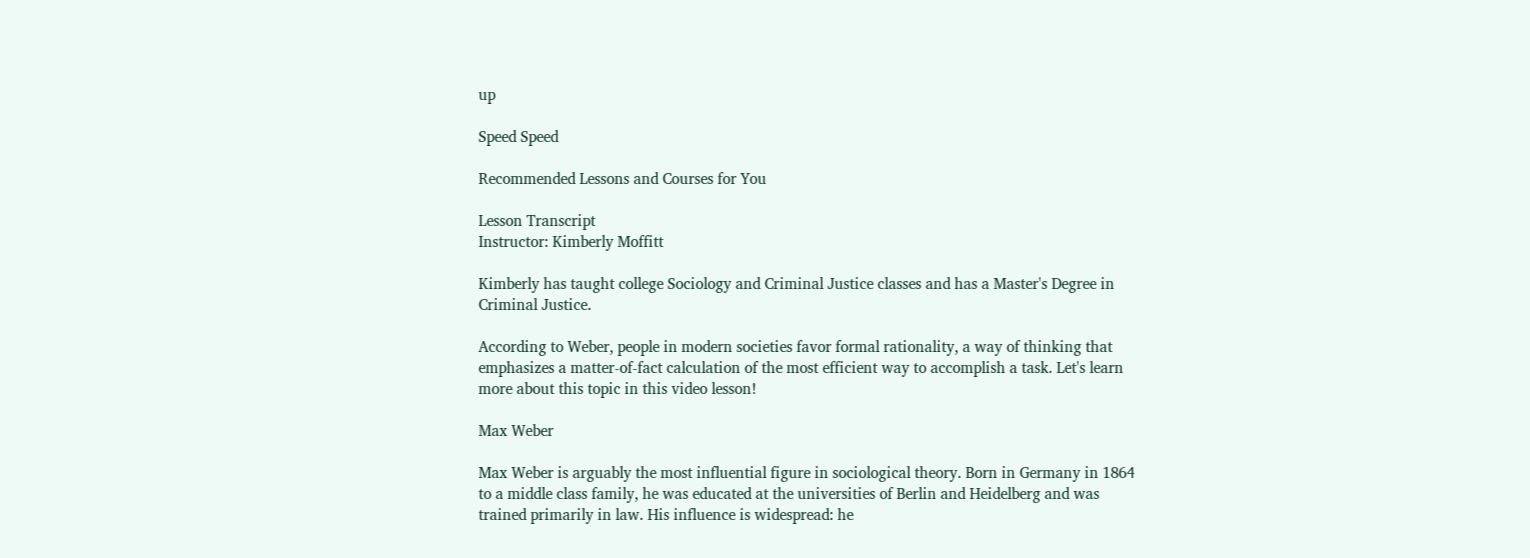up

Speed Speed

Recommended Lessons and Courses for You

Lesson Transcript
Instructor: Kimberly Moffitt

Kimberly has taught college Sociology and Criminal Justice classes and has a Master's Degree in Criminal Justice.

According to Weber, people in modern societies favor formal rationality, a way of thinking that emphasizes a matter-of-fact calculation of the most efficient way to accomplish a task. Let's learn more about this topic in this video lesson!

Max Weber

Max Weber is arguably the most influential figure in sociological theory. Born in Germany in 1864 to a middle class family, he was educated at the universities of Berlin and Heidelberg and was trained primarily in law. His influence is widespread: he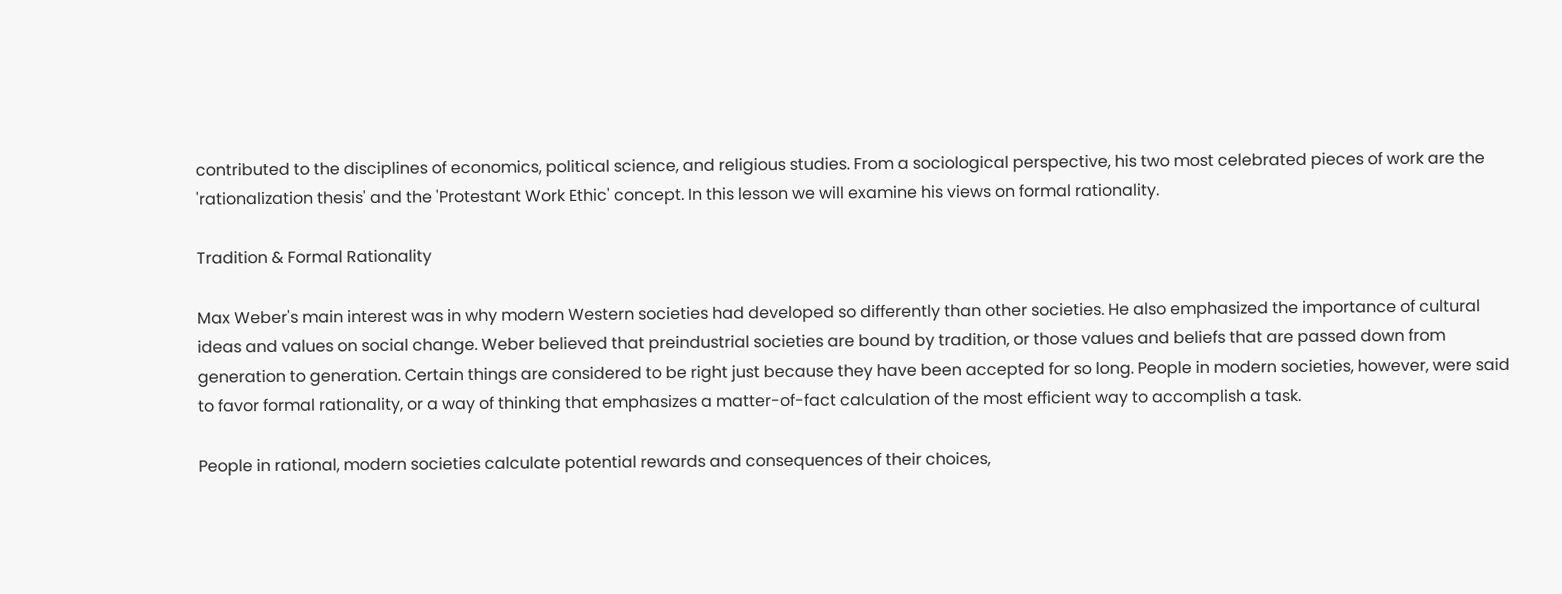contributed to the disciplines of economics, political science, and religious studies. From a sociological perspective, his two most celebrated pieces of work are the 'rationalization thesis' and the 'Protestant Work Ethic' concept. In this lesson we will examine his views on formal rationality.

Tradition & Formal Rationality

Max Weber's main interest was in why modern Western societies had developed so differently than other societies. He also emphasized the importance of cultural ideas and values on social change. Weber believed that preindustrial societies are bound by tradition, or those values and beliefs that are passed down from generation to generation. Certain things are considered to be right just because they have been accepted for so long. People in modern societies, however, were said to favor formal rationality, or a way of thinking that emphasizes a matter-of-fact calculation of the most efficient way to accomplish a task.

People in rational, modern societies calculate potential rewards and consequences of their choices,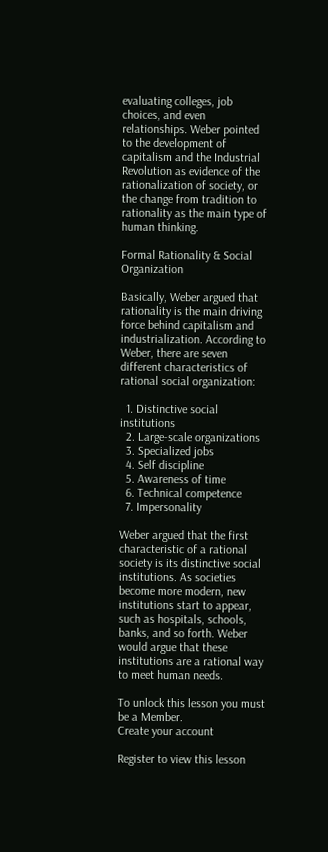evaluating colleges, job choices, and even relationships. Weber pointed to the development of capitalism and the Industrial Revolution as evidence of the rationalization of society, or the change from tradition to rationality as the main type of human thinking.

Formal Rationality & Social Organization

Basically, Weber argued that rationality is the main driving force behind capitalism and industrialization. According to Weber, there are seven different characteristics of rational social organization:

  1. Distinctive social institutions
  2. Large-scale organizations
  3. Specialized jobs
  4. Self discipline
  5. Awareness of time
  6. Technical competence
  7. Impersonality

Weber argued that the first characteristic of a rational society is its distinctive social institutions. As societies become more modern, new institutions start to appear, such as hospitals, schools, banks, and so forth. Weber would argue that these institutions are a rational way to meet human needs.

To unlock this lesson you must be a Member.
Create your account

Register to view this lesson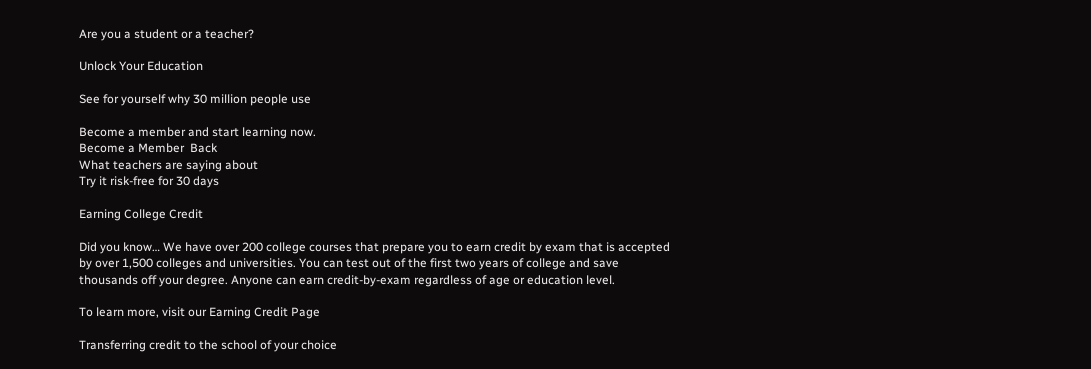Are you a student or a teacher?

Unlock Your Education

See for yourself why 30 million people use

Become a member and start learning now.
Become a Member  Back
What teachers are saying about
Try it risk-free for 30 days

Earning College Credit

Did you know… We have over 200 college courses that prepare you to earn credit by exam that is accepted by over 1,500 colleges and universities. You can test out of the first two years of college and save thousands off your degree. Anyone can earn credit-by-exam regardless of age or education level.

To learn more, visit our Earning Credit Page

Transferring credit to the school of your choice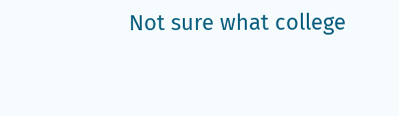Not sure what college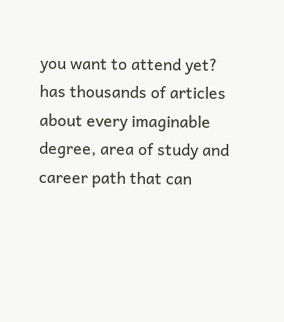you want to attend yet? has thousands of articles about every imaginable degree, area of study and career path that can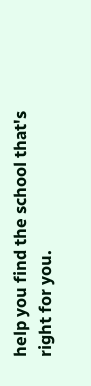help you find the school that's right for you.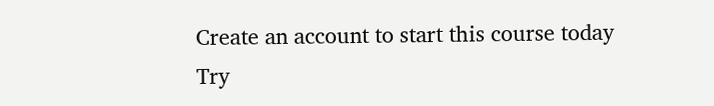Create an account to start this course today
Try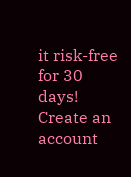it risk-free for 30 days!
Create an account